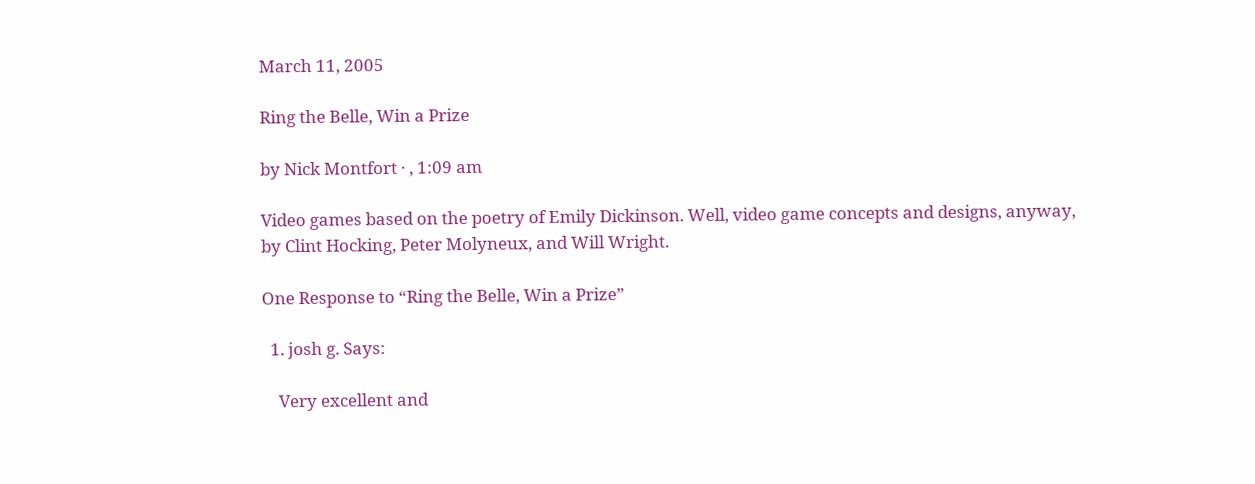March 11, 2005

Ring the Belle, Win a Prize

by Nick Montfort · , 1:09 am

Video games based on the poetry of Emily Dickinson. Well, video game concepts and designs, anyway, by Clint Hocking, Peter Molyneux, and Will Wright.

One Response to “Ring the Belle, Win a Prize”

  1. josh g. Says:

    Very excellent and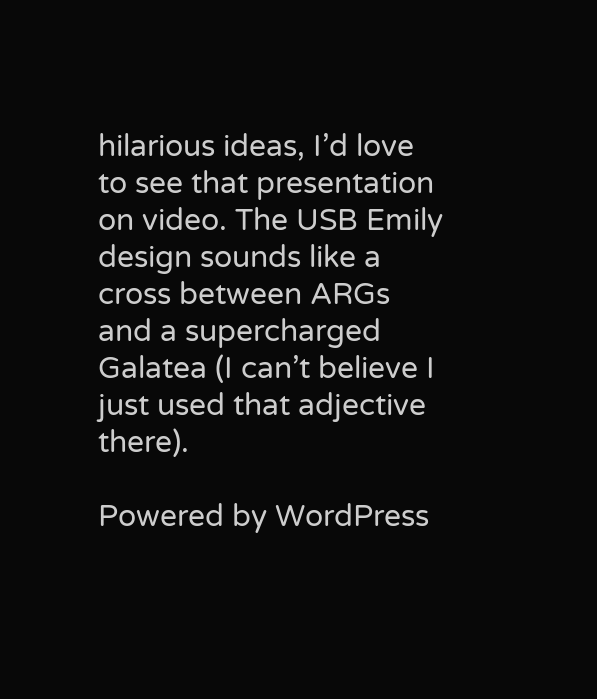hilarious ideas, I’d love to see that presentation on video. The USB Emily design sounds like a cross between ARGs and a supercharged Galatea (I can’t believe I just used that adjective there).

Powered by WordPress